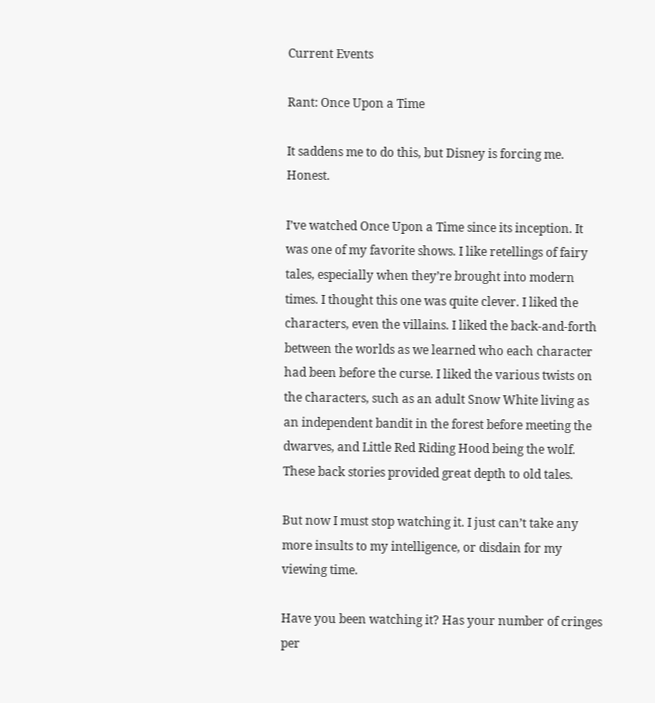Current Events

Rant: Once Upon a Time

It saddens me to do this, but Disney is forcing me. Honest.

I’ve watched Once Upon a Time since its inception. It was one of my favorite shows. I like retellings of fairy tales, especially when they’re brought into modern times. I thought this one was quite clever. I liked the characters, even the villains. I liked the back-and-forth between the worlds as we learned who each character had been before the curse. I liked the various twists on the characters, such as an adult Snow White living as an independent bandit in the forest before meeting the dwarves, and Little Red Riding Hood being the wolf. These back stories provided great depth to old tales.

But now I must stop watching it. I just can’t take any more insults to my intelligence, or disdain for my viewing time.

Have you been watching it? Has your number of cringes per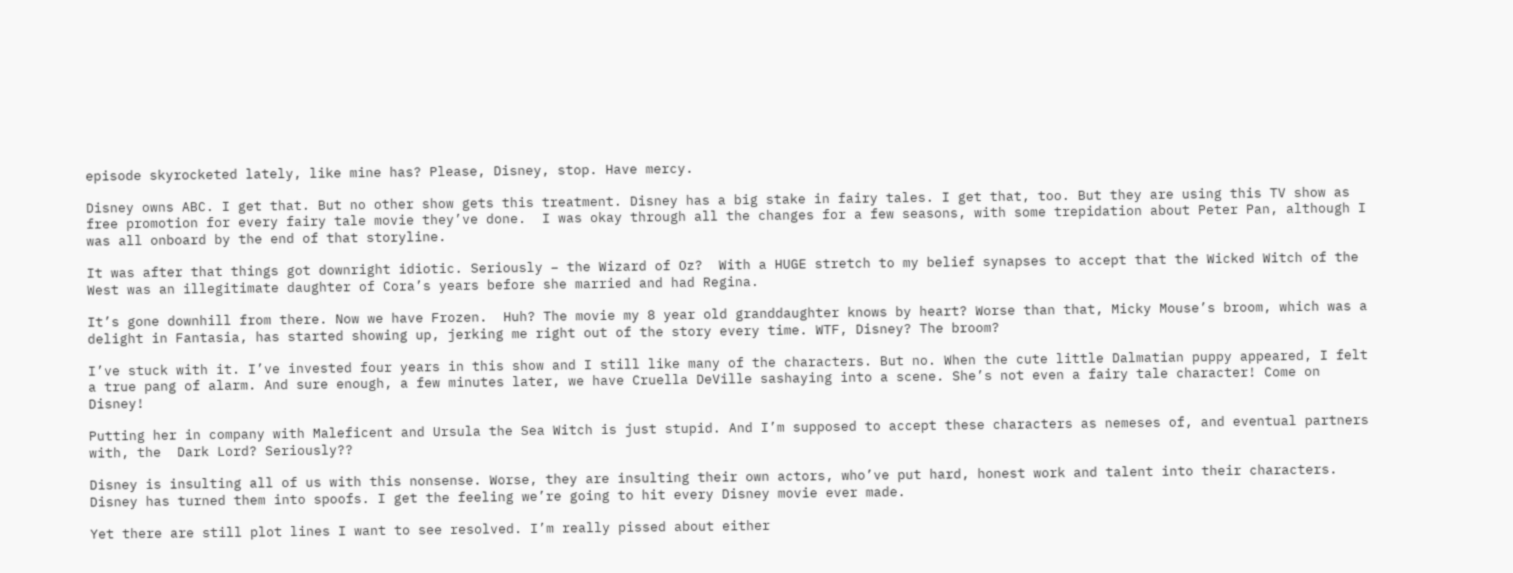episode skyrocketed lately, like mine has? Please, Disney, stop. Have mercy.

Disney owns ABC. I get that. But no other show gets this treatment. Disney has a big stake in fairy tales. I get that, too. But they are using this TV show as free promotion for every fairy tale movie they’ve done.  I was okay through all the changes for a few seasons, with some trepidation about Peter Pan, although I  was all onboard by the end of that storyline.

It was after that things got downright idiotic. Seriously – the Wizard of Oz?  With a HUGE stretch to my belief synapses to accept that the Wicked Witch of the West was an illegitimate daughter of Cora’s years before she married and had Regina.

It’s gone downhill from there. Now we have Frozen.  Huh? The movie my 8 year old granddaughter knows by heart? Worse than that, Micky Mouse’s broom, which was a delight in Fantasia, has started showing up, jerking me right out of the story every time. WTF, Disney? The broom?

I’ve stuck with it. I’ve invested four years in this show and I still like many of the characters. But no. When the cute little Dalmatian puppy appeared, I felt a true pang of alarm. And sure enough, a few minutes later, we have Cruella DeVille sashaying into a scene. She’s not even a fairy tale character! Come on Disney!

Putting her in company with Maleficent and Ursula the Sea Witch is just stupid. And I’m supposed to accept these characters as nemeses of, and eventual partners with, the  Dark Lord? Seriously??

Disney is insulting all of us with this nonsense. Worse, they are insulting their own actors, who’ve put hard, honest work and talent into their characters. Disney has turned them into spoofs. I get the feeling we’re going to hit every Disney movie ever made.

Yet there are still plot lines I want to see resolved. I’m really pissed about either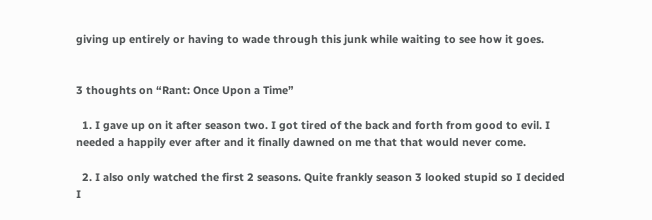giving up entirely or having to wade through this junk while waiting to see how it goes.


3 thoughts on “Rant: Once Upon a Time”

  1. I gave up on it after season two. I got tired of the back and forth from good to evil. I needed a happily ever after and it finally dawned on me that that would never come.

  2. I also only watched the first 2 seasons. Quite frankly season 3 looked stupid so I decided I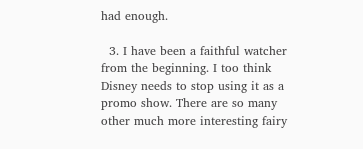had enough.

  3. I have been a faithful watcher from the beginning. I too think Disney needs to stop using it as a promo show. There are so many other much more interesting fairy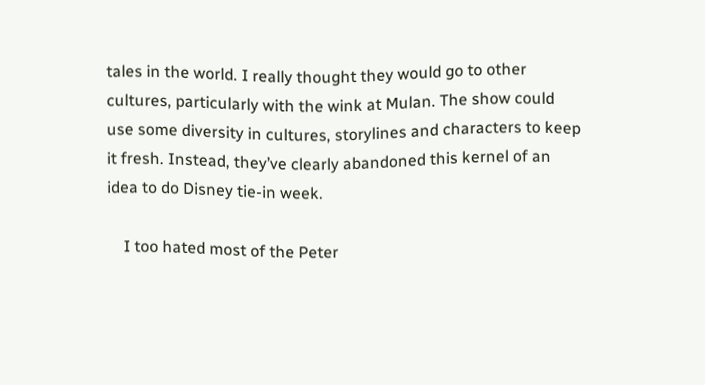tales in the world. I really thought they would go to other cultures, particularly with the wink at Mulan. The show could use some diversity in cultures, storylines and characters to keep it fresh. Instead, they’ve clearly abandoned this kernel of an idea to do Disney tie-in week.

    I too hated most of the Peter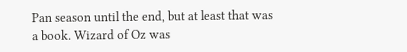Pan season until the end, but at least that was a book. Wizard of Oz was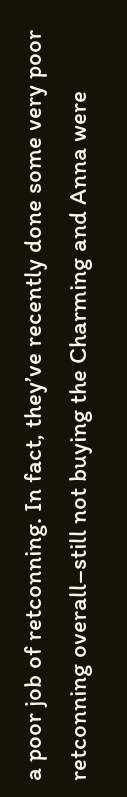a poor job of retconning. In fact, they’ve recently done some very poor retconning overall–still not buying the Charming and Anna were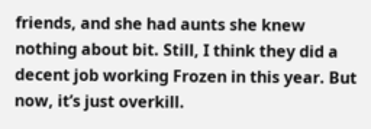friends, and she had aunts she knew nothing about bit. Still, I think they did a decent job working Frozen in this year. But now, it’s just overkill.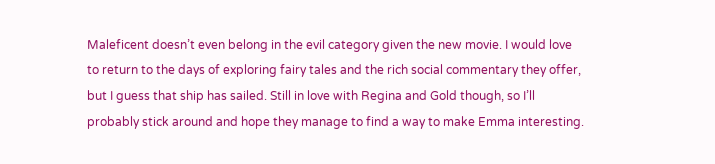Maleficent doesn’t even belong in the evil category given the new movie. I would love to return to the days of exploring fairy tales and the rich social commentary they offer, but I guess that ship has sailed. Still in love with Regina and Gold though, so I’ll probably stick around and hope they manage to find a way to make Emma interesting.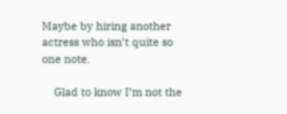Maybe by hiring another actress who isn’t quite so one note.

    Glad to know I’m not the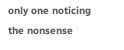only one noticing the nonsense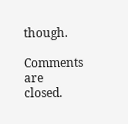though.

Comments are closed.